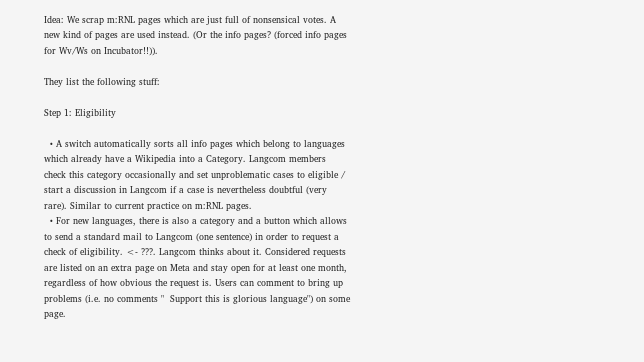Idea: We scrap m:RNL pages which are just full of nonsensical votes. A new kind of pages are used instead. (Or the info pages? (forced info pages for Wv/Ws on Incubator!!)).

They list the following stuff:

Step 1: Eligibility

  • A switch automatically sorts all info pages which belong to languages which already have a Wikipedia into a Category. Langcom members check this category occasionally and set unproblematic cases to eligible / start a discussion in Langcom if a case is nevertheless doubtful (very rare). Similar to current practice on m:RNL pages.
  • For new languages, there is also a category and a button which allows to send a standard mail to Langcom (one sentence) in order to request a check of eligibility. <- ???. Langcom thinks about it. Considered requests are listed on an extra page on Meta and stay open for at least one month, regardless of how obvious the request is. Users can comment to bring up problems (i.e. no comments "  Support this is glorious language") on some page.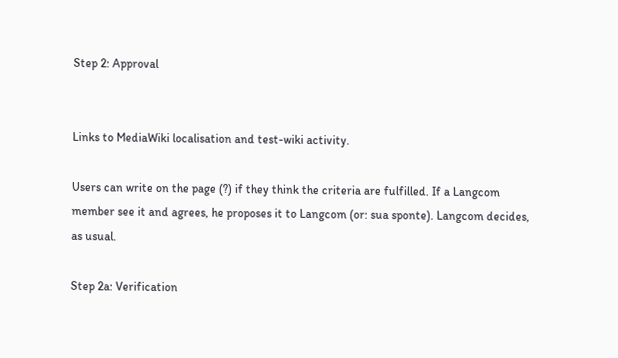Step 2: Approval


Links to MediaWiki localisation and test-wiki activity.

Users can write on the page (?) if they think the criteria are fulfilled. If a Langcom member see it and agrees, he proposes it to Langcom (or: sua sponte). Langcom decides, as usual.

Step 2a: Verification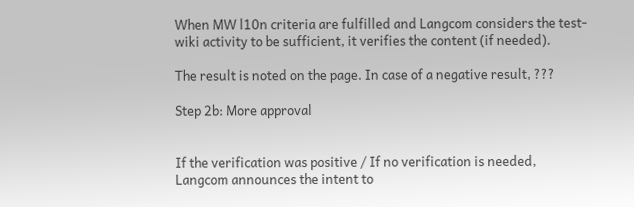When MW l10n criteria are fulfilled and Langcom considers the test-wiki activity to be sufficient, it verifies the content (if needed).

The result is noted on the page. In case of a negative result, ???

Step 2b: More approval


If the verification was positive / If no verification is needed,
Langcom announces the intent to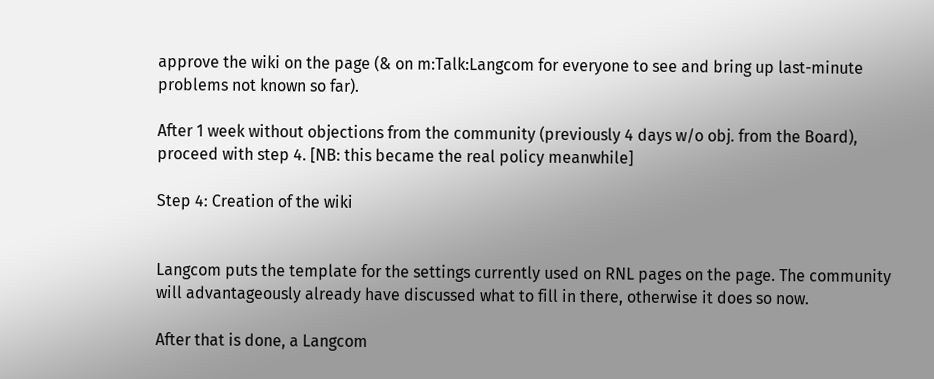approve the wiki on the page (& on m:Talk:Langcom for everyone to see and bring up last-minute problems not known so far).

After 1 week without objections from the community (previously 4 days w/o obj. from the Board), proceed with step 4. [NB: this became the real policy meanwhile]

Step 4: Creation of the wiki


Langcom puts the template for the settings currently used on RNL pages on the page. The community will advantageously already have discussed what to fill in there, otherwise it does so now.

After that is done, a Langcom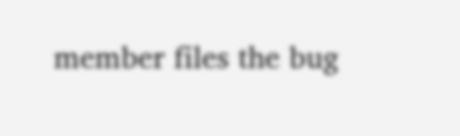member files the bug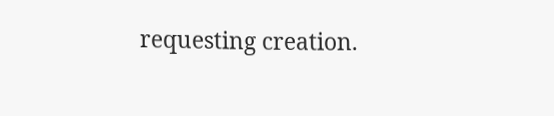requesting creation.